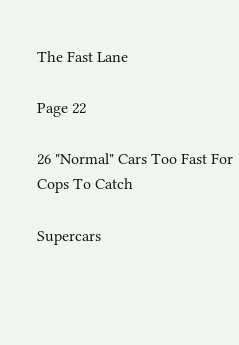The Fast Lane

Page 22

26 "Normal" Cars Too Fast For Cops To Catch

Supercars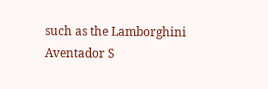such as the Lamborghini Aventador S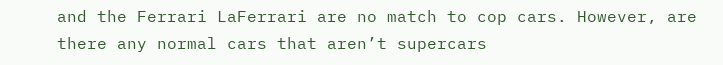and the Ferrari LaFerrari are no match to cop cars. However, are there any normal cars that aren’t supercars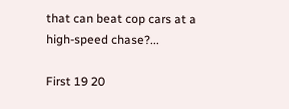that can beat cop cars at a high-speed chase?...

First 19 20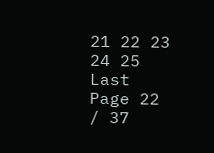21 22 23 24 25 Last
Page 22 / 37